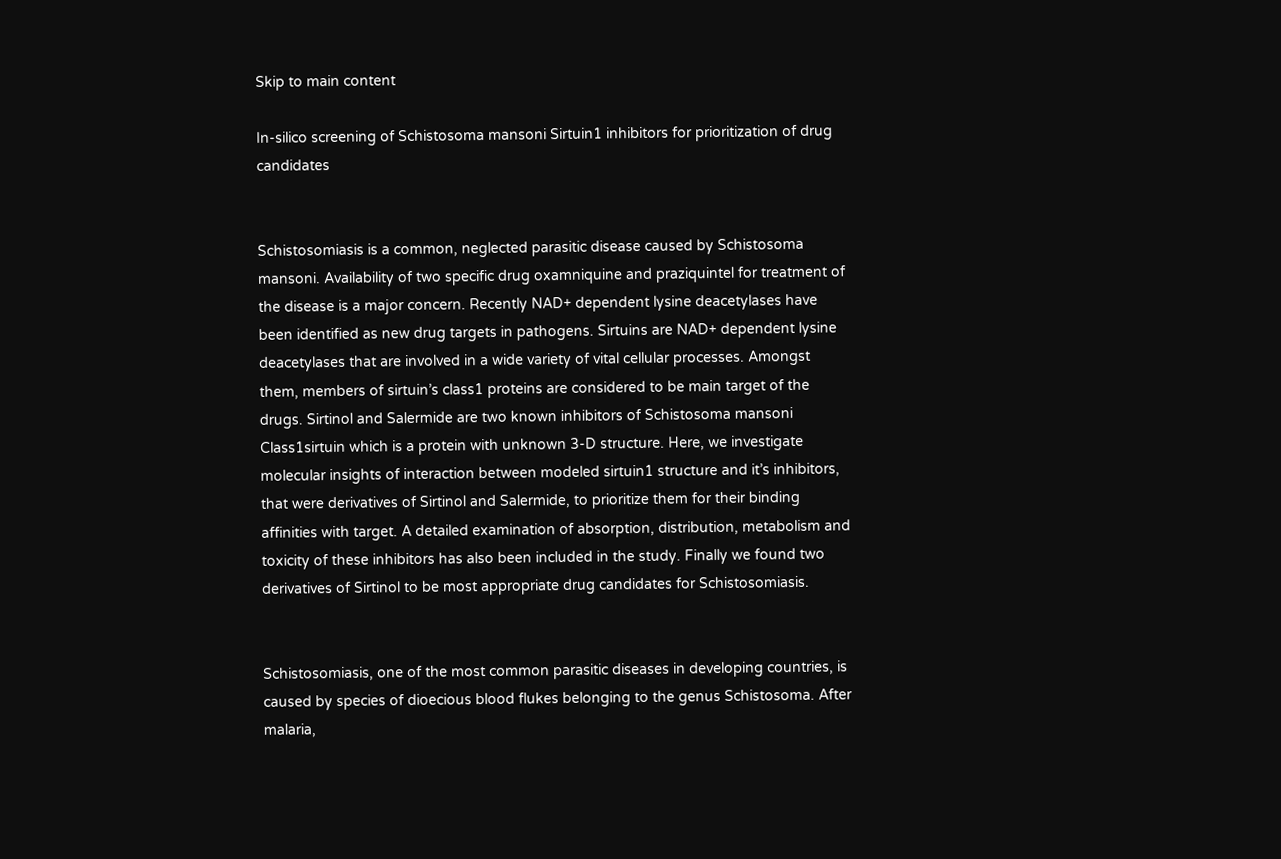Skip to main content

In-silico screening of Schistosoma mansoni Sirtuin1 inhibitors for prioritization of drug candidates


Schistosomiasis is a common, neglected parasitic disease caused by Schistosoma mansoni. Availability of two specific drug oxamniquine and praziquintel for treatment of the disease is a major concern. Recently NAD+ dependent lysine deacetylases have been identified as new drug targets in pathogens. Sirtuins are NAD+ dependent lysine deacetylases that are involved in a wide variety of vital cellular processes. Amongst them, members of sirtuin’s class1 proteins are considered to be main target of the drugs. Sirtinol and Salermide are two known inhibitors of Schistosoma mansoni Class1sirtuin which is a protein with unknown 3-D structure. Here, we investigate molecular insights of interaction between modeled sirtuin1 structure and it’s inhibitors, that were derivatives of Sirtinol and Salermide, to prioritize them for their binding affinities with target. A detailed examination of absorption, distribution, metabolism and toxicity of these inhibitors has also been included in the study. Finally we found two derivatives of Sirtinol to be most appropriate drug candidates for Schistosomiasis.


Schistosomiasis, one of the most common parasitic diseases in developing countries, is caused by species of dioecious blood flukes belonging to the genus Schistosoma. After malaria,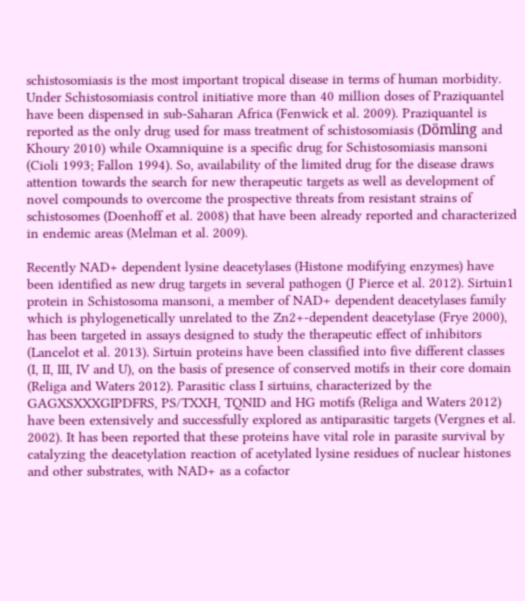schistosomiasis is the most important tropical disease in terms of human morbidity. Under Schistosomiasis control initiative more than 40 million doses of Praziquantel have been dispensed in sub-Saharan Africa (Fenwick et al. 2009). Praziquantel is reported as the only drug used for mass treatment of schistosomiasis (Dömling and Khoury 2010) while Oxamniquine is a specific drug for Schistosomiasis mansoni (Cioli 1993; Fallon 1994). So, availability of the limited drug for the disease draws attention towards the search for new therapeutic targets as well as development of novel compounds to overcome the prospective threats from resistant strains of schistosomes (Doenhoff et al. 2008) that have been already reported and characterized in endemic areas (Melman et al. 2009).

Recently NAD+ dependent lysine deacetylases (Histone modifying enzymes) have been identified as new drug targets in several pathogen (J Pierce et al. 2012). Sirtuin1 protein in Schistosoma mansoni, a member of NAD+ dependent deacetylases family which is phylogenetically unrelated to the Zn2+-dependent deacetylase (Frye 2000), has been targeted in assays designed to study the therapeutic effect of inhibitors (Lancelot et al. 2013). Sirtuin proteins have been classified into five different classes (I, II, III, IV and U), on the basis of presence of conserved motifs in their core domain (Religa and Waters 2012). Parasitic class I sirtuins, characterized by the GAGXSXXXGIPDFRS, PS/TXXH, TQNID and HG motifs (Religa and Waters 2012) have been extensively and successfully explored as antiparasitic targets (Vergnes et al. 2002). It has been reported that these proteins have vital role in parasite survival by catalyzing the deacetylation reaction of acetylated lysine residues of nuclear histones and other substrates, with NAD+ as a cofactor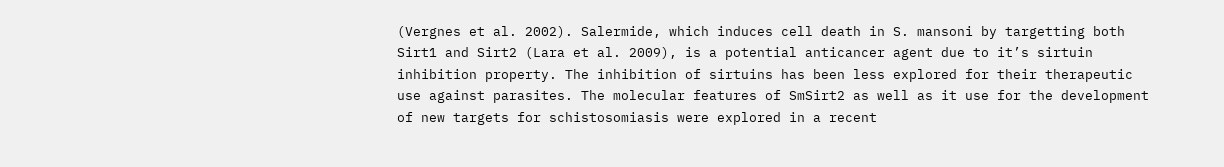(Vergnes et al. 2002). Salermide, which induces cell death in S. mansoni by targetting both Sirt1 and Sirt2 (Lara et al. 2009), is a potential anticancer agent due to it’s sirtuin inhibition property. The inhibition of sirtuins has been less explored for their therapeutic use against parasites. The molecular features of SmSirt2 as well as it use for the development of new targets for schistosomiasis were explored in a recent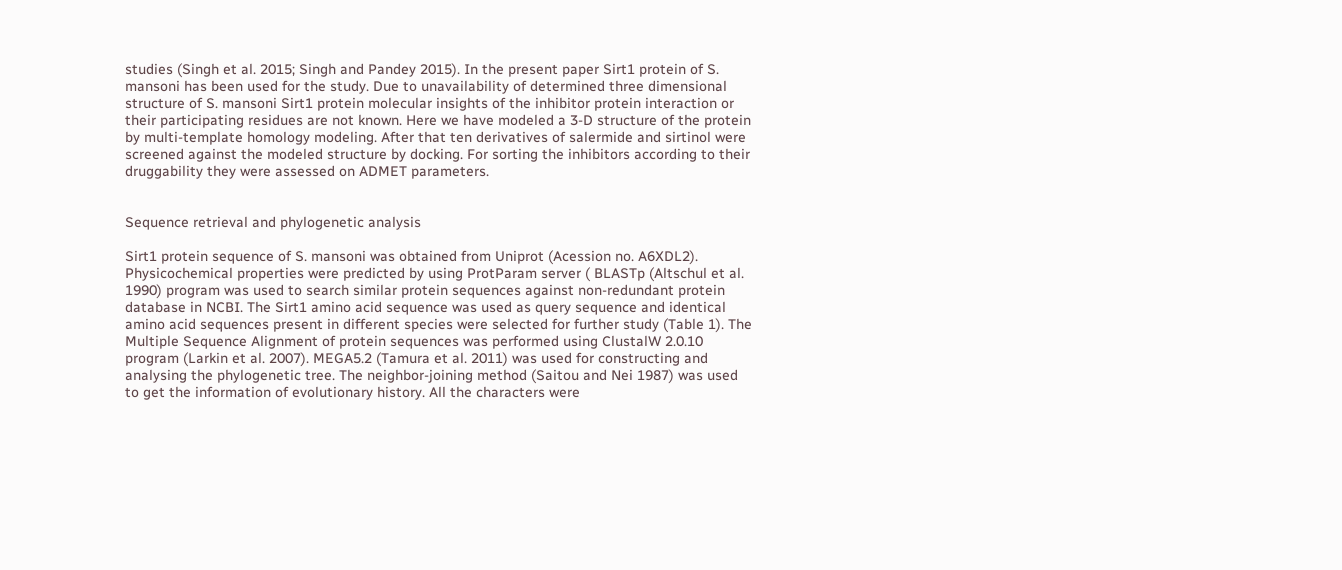studies (Singh et al. 2015; Singh and Pandey 2015). In the present paper Sirt1 protein of S. mansoni has been used for the study. Due to unavailability of determined three dimensional structure of S. mansoni Sirt1 protein molecular insights of the inhibitor protein interaction or their participating residues are not known. Here we have modeled a 3-D structure of the protein by multi-template homology modeling. After that ten derivatives of salermide and sirtinol were screened against the modeled structure by docking. For sorting the inhibitors according to their druggability they were assessed on ADMET parameters.


Sequence retrieval and phylogenetic analysis

Sirt1 protein sequence of S. mansoni was obtained from Uniprot (Acession no. A6XDL2). Physicochemical properties were predicted by using ProtParam server ( BLASTp (Altschul et al. 1990) program was used to search similar protein sequences against non-redundant protein database in NCBI. The Sirt1 amino acid sequence was used as query sequence and identical amino acid sequences present in different species were selected for further study (Table 1). The Multiple Sequence Alignment of protein sequences was performed using ClustalW 2.0.10 program (Larkin et al. 2007). MEGA5.2 (Tamura et al. 2011) was used for constructing and analysing the phylogenetic tree. The neighbor-joining method (Saitou and Nei 1987) was used to get the information of evolutionary history. All the characters were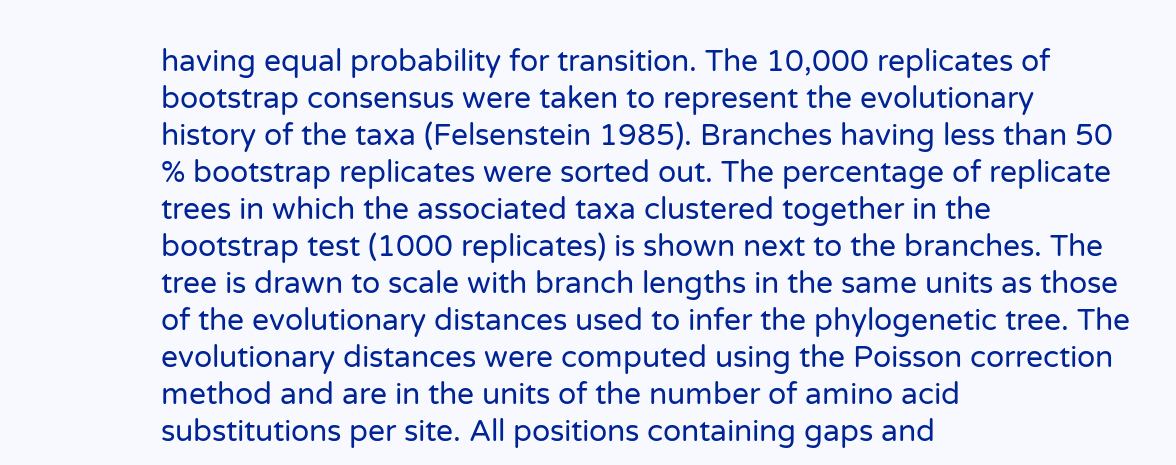having equal probability for transition. The 10,000 replicates of bootstrap consensus were taken to represent the evolutionary history of the taxa (Felsenstein 1985). Branches having less than 50 % bootstrap replicates were sorted out. The percentage of replicate trees in which the associated taxa clustered together in the bootstrap test (1000 replicates) is shown next to the branches. The tree is drawn to scale with branch lengths in the same units as those of the evolutionary distances used to infer the phylogenetic tree. The evolutionary distances were computed using the Poisson correction method and are in the units of the number of amino acid substitutions per site. All positions containing gaps and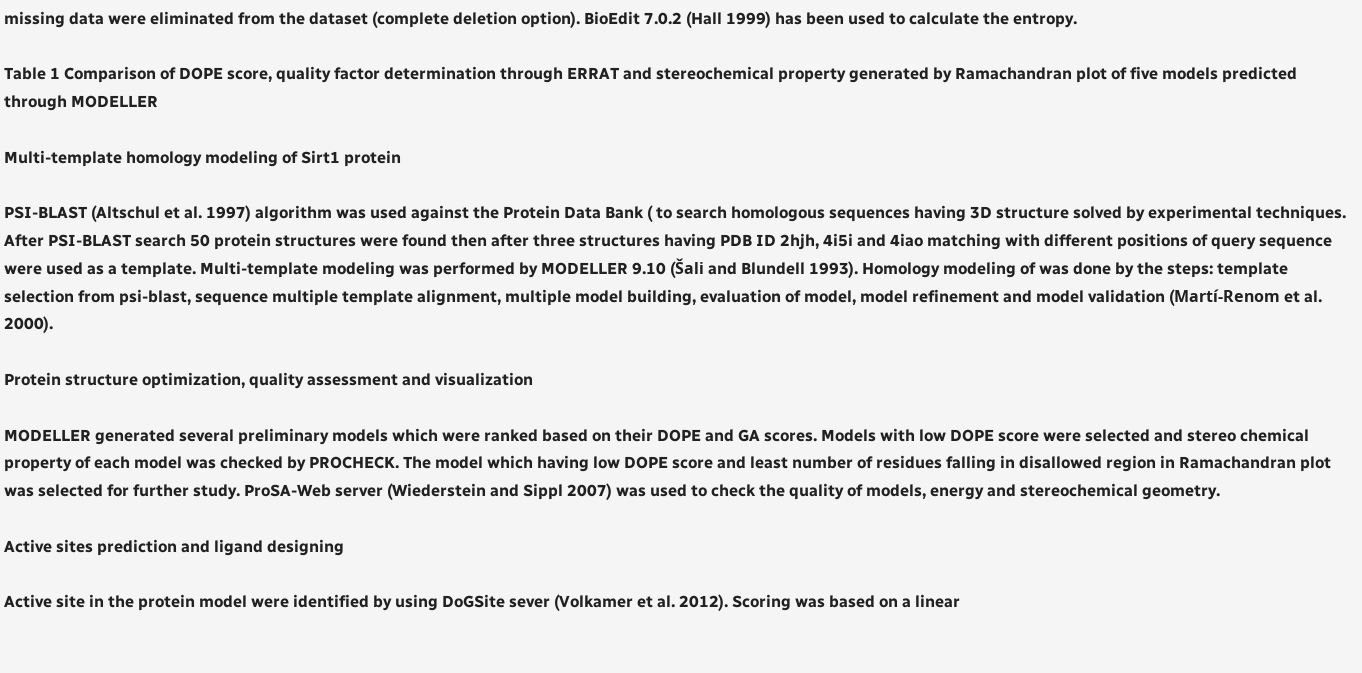missing data were eliminated from the dataset (complete deletion option). BioEdit 7.0.2 (Hall 1999) has been used to calculate the entropy.

Table 1 Comparison of DOPE score, quality factor determination through ERRAT and stereochemical property generated by Ramachandran plot of five models predicted through MODELLER

Multi-template homology modeling of Sirt1 protein

PSI-BLAST (Altschul et al. 1997) algorithm was used against the Protein Data Bank ( to search homologous sequences having 3D structure solved by experimental techniques. After PSI-BLAST search 50 protein structures were found then after three structures having PDB ID 2hjh, 4i5i and 4iao matching with different positions of query sequence were used as a template. Multi-template modeling was performed by MODELLER 9.10 (Šali and Blundell 1993). Homology modeling of was done by the steps: template selection from psi-blast, sequence multiple template alignment, multiple model building, evaluation of model, model refinement and model validation (Martí-Renom et al. 2000).

Protein structure optimization, quality assessment and visualization

MODELLER generated several preliminary models which were ranked based on their DOPE and GA scores. Models with low DOPE score were selected and stereo chemical property of each model was checked by PROCHECK. The model which having low DOPE score and least number of residues falling in disallowed region in Ramachandran plot was selected for further study. ProSA-Web server (Wiederstein and Sippl 2007) was used to check the quality of models, energy and stereochemical geometry.

Active sites prediction and ligand designing

Active site in the protein model were identified by using DoGSite sever (Volkamer et al. 2012). Scoring was based on a linear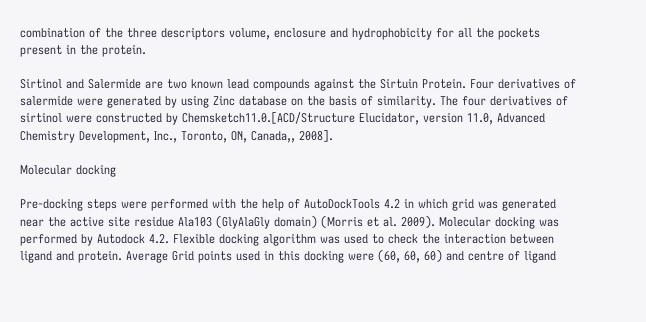combination of the three descriptors volume, enclosure and hydrophobicity for all the pockets present in the protein.

Sirtinol and Salermide are two known lead compounds against the Sirtuin Protein. Four derivatives of salermide were generated by using Zinc database on the basis of similarity. The four derivatives of sirtinol were constructed by Chemsketch11.0.[ACD/Structure Elucidator, version 11.0, Advanced Chemistry Development, Inc., Toronto, ON, Canada,, 2008].

Molecular docking

Pre-docking steps were performed with the help of AutoDockTools 4.2 in which grid was generated near the active site residue Ala103 (GlyAlaGly domain) (Morris et al. 2009). Molecular docking was performed by Autodock 4.2. Flexible docking algorithm was used to check the interaction between ligand and protein. Average Grid points used in this docking were (60, 60, 60) and centre of ligand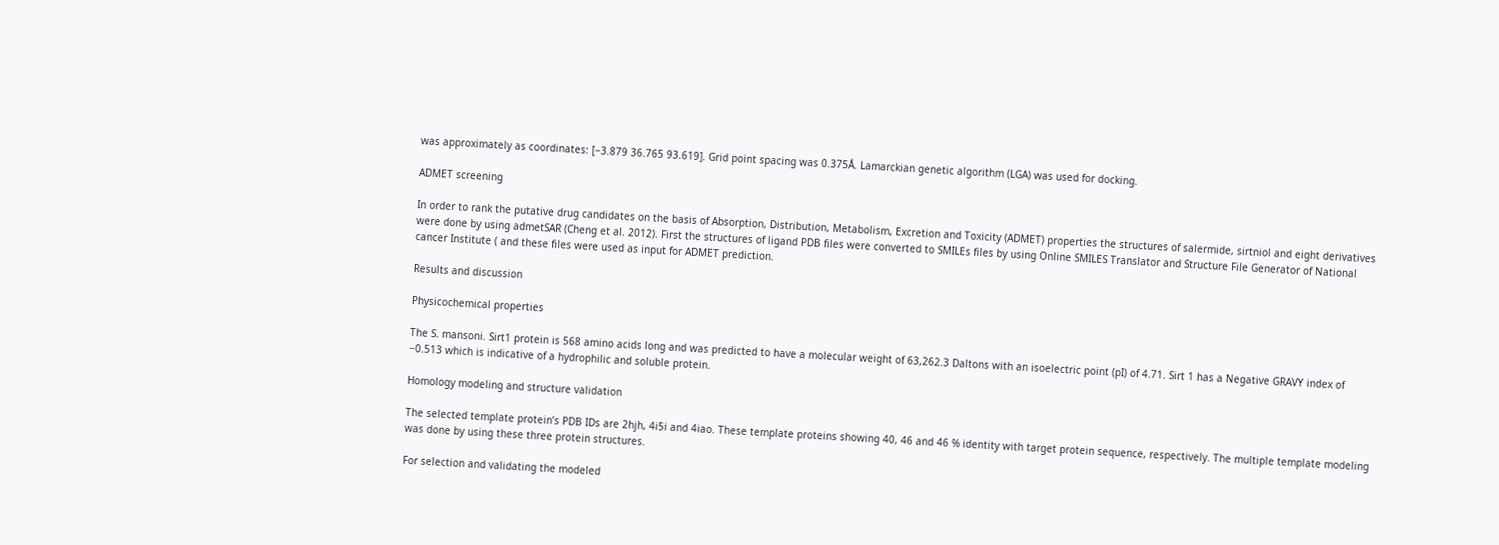was approximately as coordinates: [−3.879 36.765 93.619]. Grid point spacing was 0.375Å. Lamarckian genetic algorithm (LGA) was used for docking.

ADMET screening

In order to rank the putative drug candidates on the basis of Absorption, Distribution, Metabolism, Excretion and Toxicity (ADMET) properties the structures of salermide, sirtniol and eight derivatives were done by using admetSAR (Cheng et al. 2012). First the structures of ligand PDB files were converted to SMILEs files by using Online SMILES Translator and Structure File Generator of National cancer Institute ( and these files were used as input for ADMET prediction.

Results and discussion

Physicochemical properties

The S. mansoni. Sirt1 protein is 568 amino acids long and was predicted to have a molecular weight of 63,262.3 Daltons with an isoelectric point (pI) of 4.71. Sirt 1 has a Negative GRAVY index of −0.513 which is indicative of a hydrophilic and soluble protein.

Homology modeling and structure validation

The selected template protein’s PDB IDs are 2hjh, 4i5i and 4iao. These template proteins showing 40, 46 and 46 % identity with target protein sequence, respectively. The multiple template modeling was done by using these three protein structures.

For selection and validating the modeled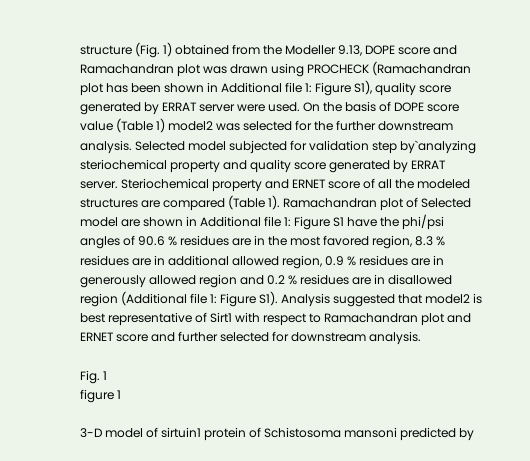structure (Fig. 1) obtained from the Modeller 9.13, DOPE score and Ramachandran plot was drawn using PROCHECK (Ramachandran plot has been shown in Additional file 1: Figure S1), quality score generated by ERRAT server were used. On the basis of DOPE score value (Table 1) model2 was selected for the further downstream analysis. Selected model subjected for validation step by`analyzing steriochemical property and quality score generated by ERRAT server. Steriochemical property and ERNET score of all the modeled structures are compared (Table 1). Ramachandran plot of Selected model are shown in Additional file 1: Figure S1 have the phi/psi angles of 90.6 % residues are in the most favored region, 8.3 % residues are in additional allowed region, 0.9 % residues are in generously allowed region and 0.2 % residues are in disallowed region (Additional file 1: Figure S1). Analysis suggested that model2 is best representative of Sirt1 with respect to Ramachandran plot and ERNET score and further selected for downstream analysis.

Fig. 1
figure 1

3-D model of sirtuin1 protein of Schistosoma mansoni predicted by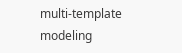multi-template modeling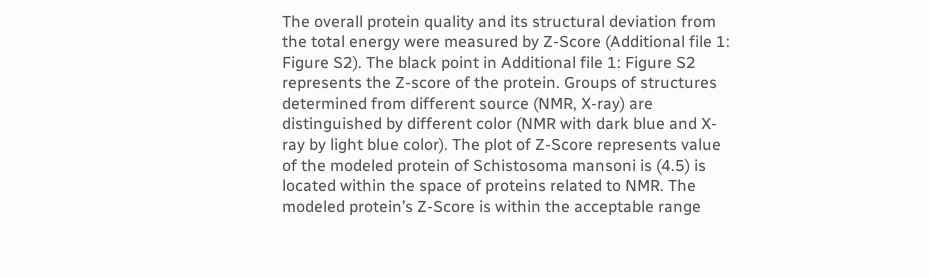The overall protein quality and its structural deviation from the total energy were measured by Z-Score (Additional file 1: Figure S2). The black point in Additional file 1: Figure S2 represents the Z-score of the protein. Groups of structures determined from different source (NMR, X-ray) are distinguished by different color (NMR with dark blue and X-ray by light blue color). The plot of Z-Score represents value of the modeled protein of Schistosoma mansoni is (4.5) is located within the space of proteins related to NMR. The modeled protein’s Z-Score is within the acceptable range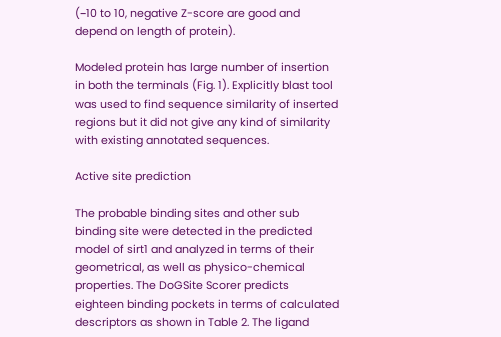(−10 to 10, negative Z-score are good and depend on length of protein).

Modeled protein has large number of insertion in both the terminals (Fig. 1). Explicitly blast tool was used to find sequence similarity of inserted regions but it did not give any kind of similarity with existing annotated sequences.

Active site prediction

The probable binding sites and other sub binding site were detected in the predicted model of sirt1 and analyzed in terms of their geometrical, as well as physico-chemical properties. The DoGSite Scorer predicts eighteen binding pockets in terms of calculated descriptors as shown in Table 2. The ligand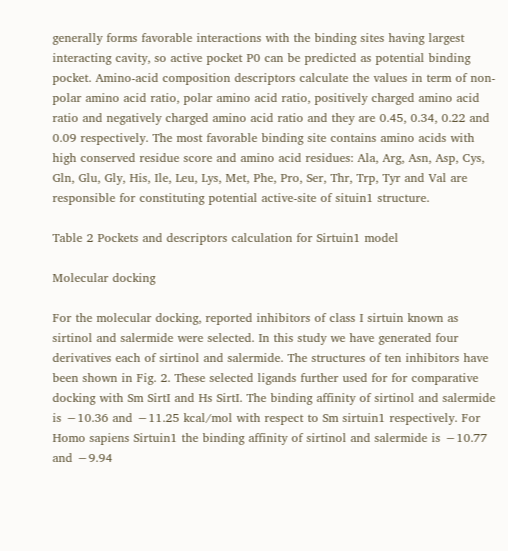generally forms favorable interactions with the binding sites having largest interacting cavity, so active pocket P0 can be predicted as potential binding pocket. Amino-acid composition descriptors calculate the values in term of non-polar amino acid ratio, polar amino acid ratio, positively charged amino acid ratio and negatively charged amino acid ratio and they are 0.45, 0.34, 0.22 and 0.09 respectively. The most favorable binding site contains amino acids with high conserved residue score and amino acid residues: Ala, Arg, Asn, Asp, Cys, Gln, Glu, Gly, His, Ile, Leu, Lys, Met, Phe, Pro, Ser, Thr, Trp, Tyr and Val are responsible for constituting potential active-site of situin1 structure.

Table 2 Pockets and descriptors calculation for Sirtuin1 model

Molecular docking

For the molecular docking, reported inhibitors of class I sirtuin known as sirtinol and salermide were selected. In this study we have generated four derivatives each of sirtinol and salermide. The structures of ten inhibitors have been shown in Fig. 2. These selected ligands further used for for comparative docking with Sm SirtI and Hs SirtI. The binding affinity of sirtinol and salermide is −10.36 and −11.25 kcal/mol with respect to Sm sirtuin1 respectively. For Homo sapiens Sirtuin1 the binding affinity of sirtinol and salermide is −10.77 and −9.94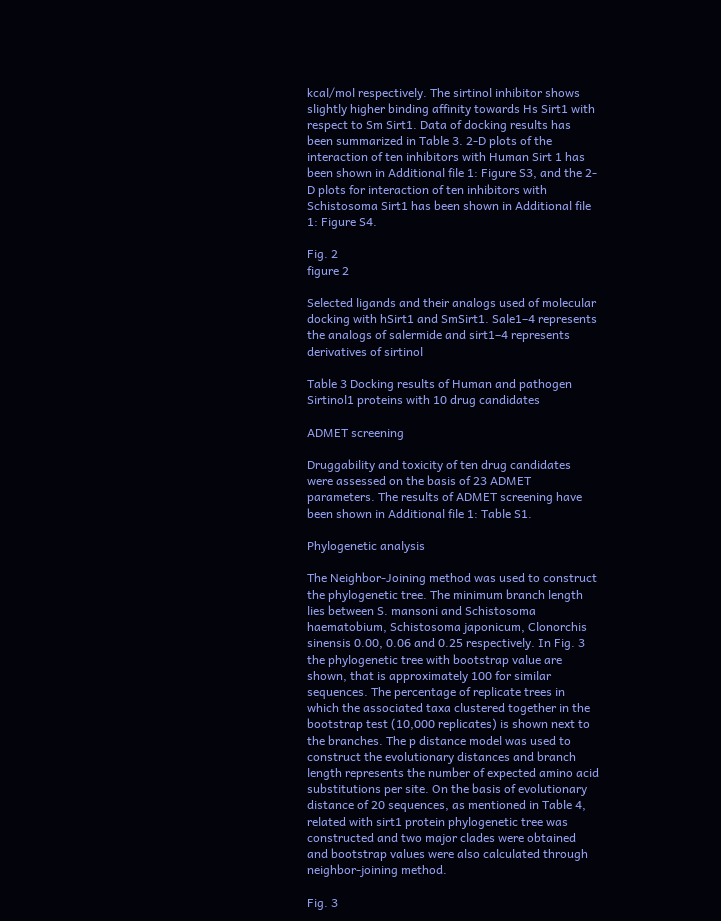kcal/mol respectively. The sirtinol inhibitor shows slightly higher binding affinity towards Hs Sirt1 with respect to Sm Sirt1. Data of docking results has been summarized in Table 3. 2-D plots of the interaction of ten inhibitors with Human Sirt 1 has been shown in Additional file 1: Figure S3, and the 2-D plots for interaction of ten inhibitors with Schistosoma Sirt1 has been shown in Additional file 1: Figure S4.

Fig. 2
figure 2

Selected ligands and their analogs used of molecular docking with hSirt1 and SmSirt1. Sale1–4 represents the analogs of salermide and sirt1–4 represents derivatives of sirtinol

Table 3 Docking results of Human and pathogen Sirtinol1 proteins with 10 drug candidates

ADMET screening

Druggability and toxicity of ten drug candidates were assessed on the basis of 23 ADMET parameters. The results of ADMET screening have been shown in Additional file 1: Table S1.

Phylogenetic analysis

The Neighbor-Joining method was used to construct the phylogenetic tree. The minimum branch length lies between S. mansoni and Schistosoma haematobium, Schistosoma japonicum, Clonorchis sinensis 0.00, 0.06 and 0.25 respectively. In Fig. 3 the phylogenetic tree with bootstrap value are shown, that is approximately 100 for similar sequences. The percentage of replicate trees in which the associated taxa clustered together in the bootstrap test (10,000 replicates) is shown next to the branches. The p distance model was used to construct the evolutionary distances and branch length represents the number of expected amino acid substitutions per site. On the basis of evolutionary distance of 20 sequences, as mentioned in Table 4, related with sirt1 protein phylogenetic tree was constructed and two major clades were obtained and bootstrap values were also calculated through neighbor-joining method.

Fig. 3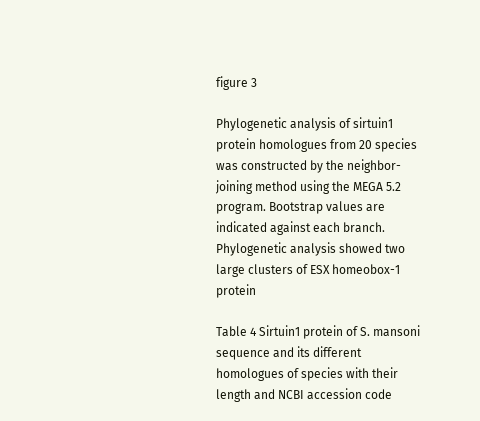figure 3

Phylogenetic analysis of sirtuin1 protein homologues from 20 species was constructed by the neighbor-joining method using the MEGA 5.2 program. Bootstrap values are indicated against each branch. Phylogenetic analysis showed two large clusters of ESX homeobox-1 protein

Table 4 Sirtuin1 protein of S. mansoni sequence and its different homologues of species with their length and NCBI accession code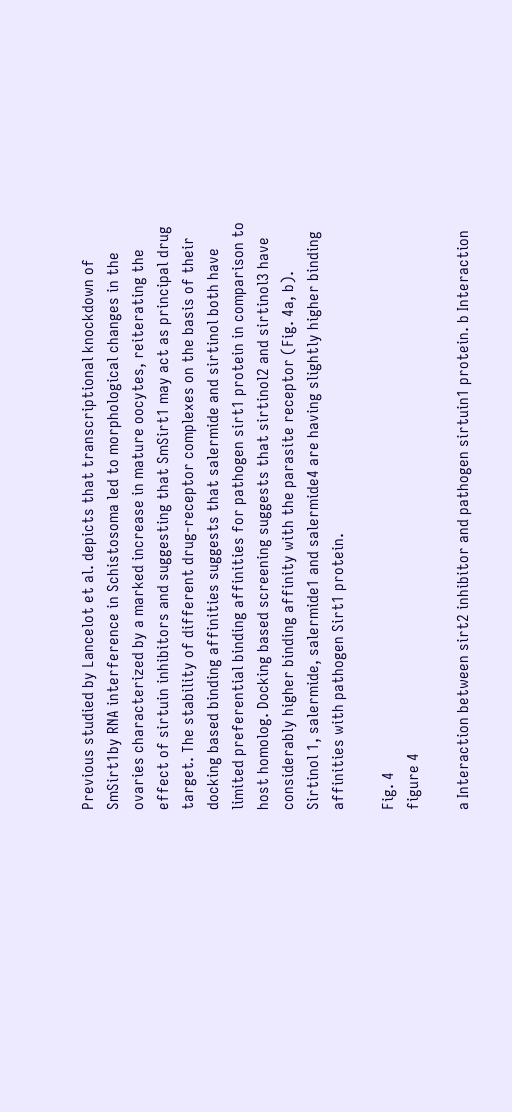Previous studied by Lancelot et al. depicts that transcriptional knockdown of SmSirt1by RNA interference in Schistosoma led to morphological changes in the ovaries characterized by a marked increase in mature oocytes, reiterating the effect of sirtuin inhibitors and suggesting that SmSirt1 may act as principal drug target. The stability of different drug-receptor complexes on the basis of their docking based binding affinities suggests that salermide and sirtinol both have limited preferential binding affinities for pathogen sirt1 protein in comparison to host homolog. Docking based screening suggests that sirtinol2 and sirtinol3 have considerably higher binding affinity with the parasite receptor (Fig. 4a, b). Sirtinol 1, salermide, salermide1 and salermide4 are having slightly higher binding affinities with pathogen Sirt1 protein.

Fig. 4
figure 4

a Interaction between sirt2 inhibitor and pathogen sirtuin1 protein. b Interaction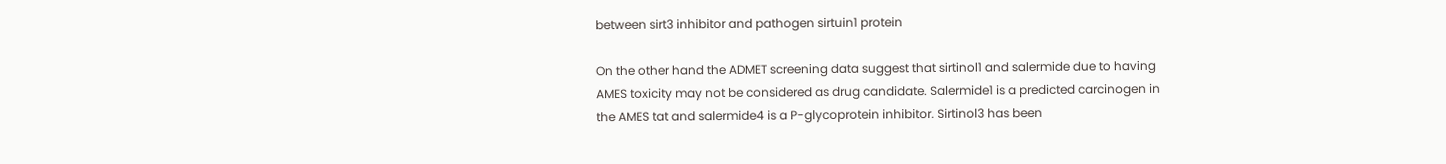between sirt3 inhibitor and pathogen sirtuin1 protein

On the other hand the ADMET screening data suggest that sirtinol1 and salermide due to having AMES toxicity may not be considered as drug candidate. Salermide1 is a predicted carcinogen in the AMES tat and salermide4 is a P-glycoprotein inhibitor. Sirtinol3 has been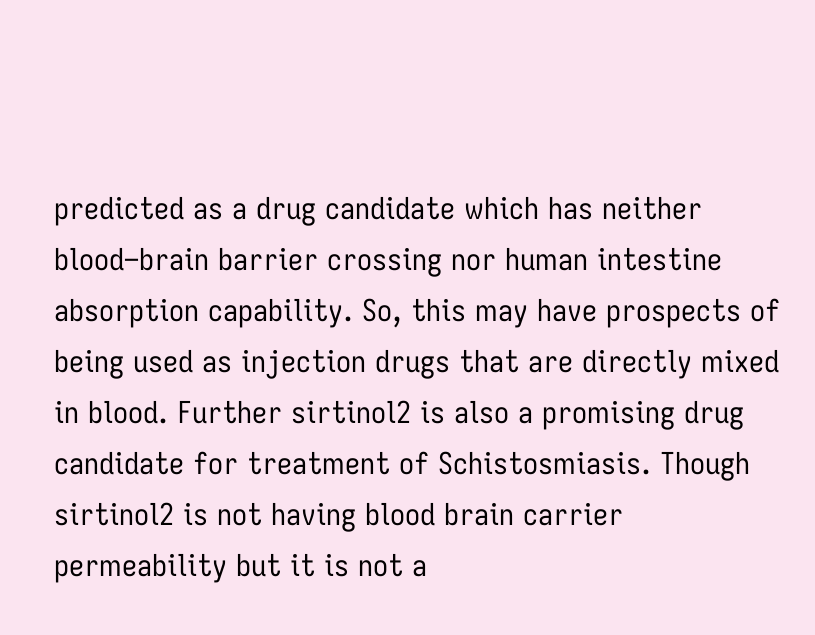predicted as a drug candidate which has neither blood–brain barrier crossing nor human intestine absorption capability. So, this may have prospects of being used as injection drugs that are directly mixed in blood. Further sirtinol2 is also a promising drug candidate for treatment of Schistosmiasis. Though sirtinol2 is not having blood brain carrier permeability but it is not a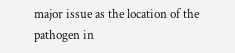major issue as the location of the pathogen in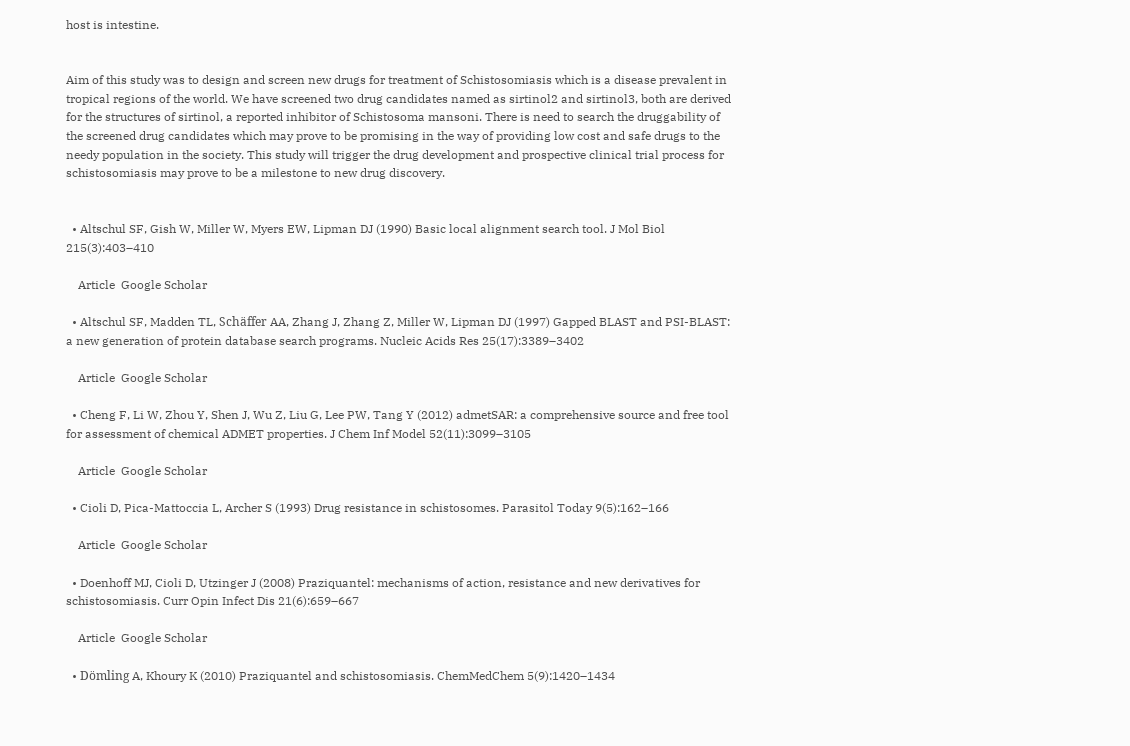host is intestine.


Aim of this study was to design and screen new drugs for treatment of Schistosomiasis which is a disease prevalent in tropical regions of the world. We have screened two drug candidates named as sirtinol2 and sirtinol3, both are derived for the structures of sirtinol, a reported inhibitor of Schistosoma mansoni. There is need to search the druggability of the screened drug candidates which may prove to be promising in the way of providing low cost and safe drugs to the needy population in the society. This study will trigger the drug development and prospective clinical trial process for schistosomiasis may prove to be a milestone to new drug discovery.


  • Altschul SF, Gish W, Miller W, Myers EW, Lipman DJ (1990) Basic local alignment search tool. J Mol Biol 215(3):403–410

    Article  Google Scholar

  • Altschul SF, Madden TL, Schäffer AA, Zhang J, Zhang Z, Miller W, Lipman DJ (1997) Gapped BLAST and PSI-BLAST: a new generation of protein database search programs. Nucleic Acids Res 25(17):3389–3402

    Article  Google Scholar

  • Cheng F, Li W, Zhou Y, Shen J, Wu Z, Liu G, Lee PW, Tang Y (2012) admetSAR: a comprehensive source and free tool for assessment of chemical ADMET properties. J Chem Inf Model 52(11):3099–3105

    Article  Google Scholar

  • Cioli D, Pica-Mattoccia L, Archer S (1993) Drug resistance in schistosomes. Parasitol Today 9(5):162–166

    Article  Google Scholar

  • Doenhoff MJ, Cioli D, Utzinger J (2008) Praziquantel: mechanisms of action, resistance and new derivatives for schistosomiasis. Curr Opin Infect Dis 21(6):659–667

    Article  Google Scholar

  • Dömling A, Khoury K (2010) Praziquantel and schistosomiasis. ChemMedChem 5(9):1420–1434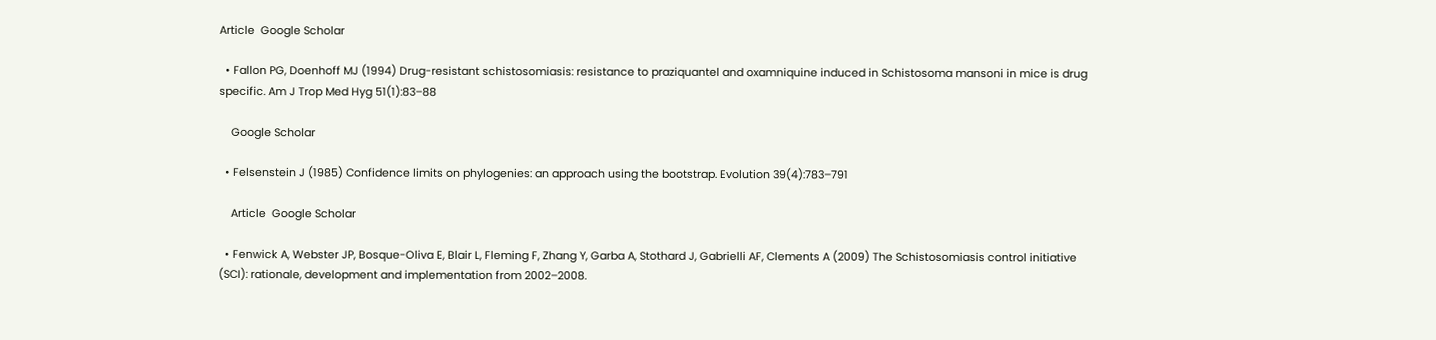Article  Google Scholar

  • Fallon PG, Doenhoff MJ (1994) Drug-resistant schistosomiasis: resistance to praziquantel and oxamniquine induced in Schistosoma mansoni in mice is drug specific. Am J Trop Med Hyg 51(1):83–88

    Google Scholar

  • Felsenstein J (1985) Confidence limits on phylogenies: an approach using the bootstrap. Evolution 39(4):783–791

    Article  Google Scholar

  • Fenwick A, Webster JP, Bosque-Oliva E, Blair L, Fleming F, Zhang Y, Garba A, Stothard J, Gabrielli AF, Clements A (2009) The Schistosomiasis control initiative (SCI): rationale, development and implementation from 2002–2008.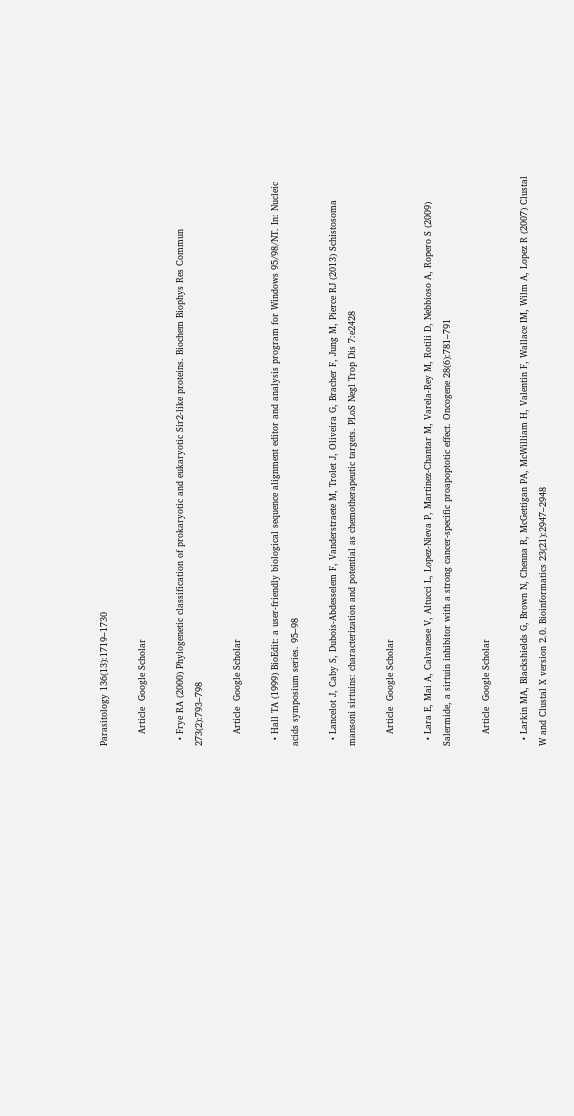Parasitology 136(13):1719–1730

    Article  Google Scholar

  • Frye RA (2000) Phylogenetic classification of prokaryotic and eukaryotic Sir2-like proteins. Biochem Biophys Res Commun 273(2):793–798

    Article  Google Scholar

  • Hall TA (1999) BioEdit: a user-friendly biological sequence alignment editor and analysis program for Windows 95/98/NT. In: Nucleic acids symposium series. 95–98

  • Lancelot J, Caby S, Dubois-Abdesselem F, Vanderstraete M, Trolet J, Oliveira G, Bracher F, Jung M, Pierce RJ (2013) Schistosoma mansoni sirtuins: characterization and potential as chemotherapeutic targets. PLoS Negl Trop Dis 7:e2428

    Article  Google Scholar

  • Lara E, Mai A, Calvanese V, Altucci L, Lopez-Nieva P, Martinez-Chantar M, Varela-Rey M, Rotili D, Nebbioso A, Ropero S (2009) Salermide, a sirtuin inhibitor with a strong cancer-specific proapoptotic effect. Oncogene 28(6):781–791

    Article  Google Scholar

  • Larkin MA, Blackshields G, Brown N, Chenna R, McGettigan PA, McWilliam H, Valentin F, Wallace IM, Wilm A, Lopez R (2007) Clustal W and Clustal X version 2.0. Bioinformatics 23(21):2947–2948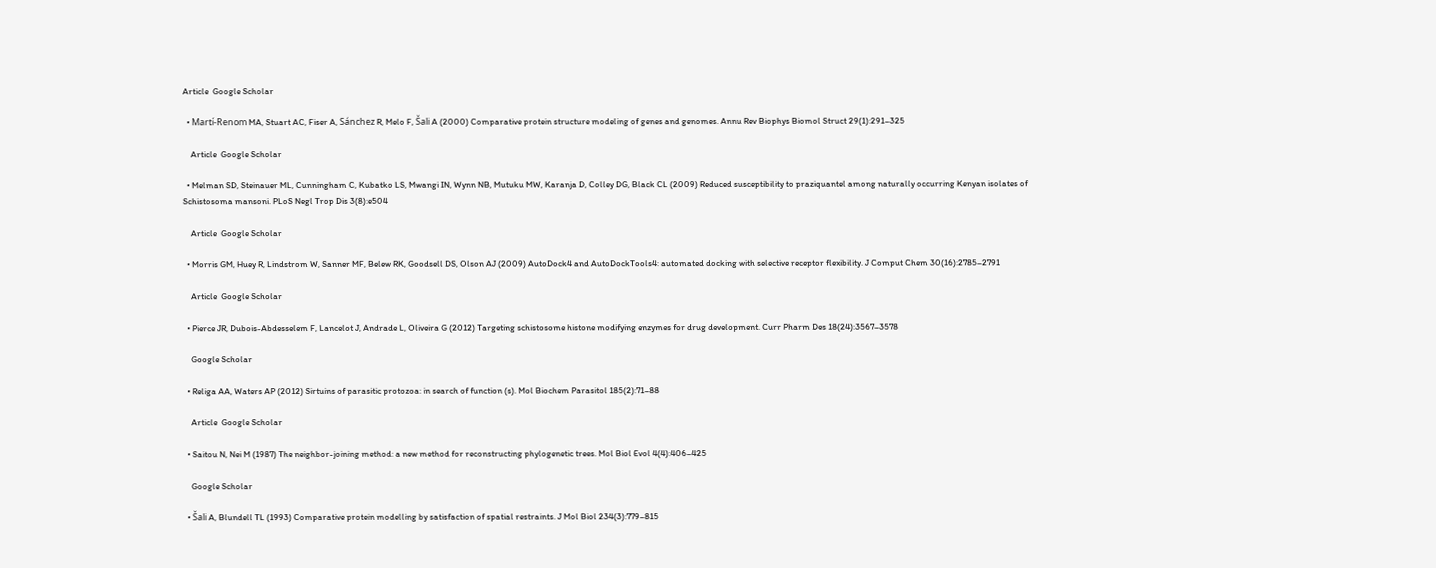Article  Google Scholar

  • Martí-Renom MA, Stuart AC, Fiser A, Sánchez R, Melo F, Šali A (2000) Comparative protein structure modeling of genes and genomes. Annu Rev Biophys Biomol Struct 29(1):291–325

    Article  Google Scholar

  • Melman SD, Steinauer ML, Cunningham C, Kubatko LS, Mwangi IN, Wynn NB, Mutuku MW, Karanja D, Colley DG, Black CL (2009) Reduced susceptibility to praziquantel among naturally occurring Kenyan isolates of Schistosoma mansoni. PLoS Negl Trop Dis 3(8):e504

    Article  Google Scholar

  • Morris GM, Huey R, Lindstrom W, Sanner MF, Belew RK, Goodsell DS, Olson AJ (2009) AutoDock4 and AutoDockTools4: automated docking with selective receptor flexibility. J Comput Chem 30(16):2785–2791

    Article  Google Scholar

  • Pierce JR, Dubois-Abdesselem F, Lancelot J, Andrade L, Oliveira G (2012) Targeting schistosome histone modifying enzymes for drug development. Curr Pharm Des 18(24):3567–3578

    Google Scholar

  • Religa AA, Waters AP (2012) Sirtuins of parasitic protozoa: in search of function (s). Mol Biochem Parasitol 185(2):71–88

    Article  Google Scholar

  • Saitou N, Nei M (1987) The neighbor-joining method: a new method for reconstructing phylogenetic trees. Mol Biol Evol 4(4):406–425

    Google Scholar

  • Šali A, Blundell TL (1993) Comparative protein modelling by satisfaction of spatial restraints. J Mol Biol 234(3):779–815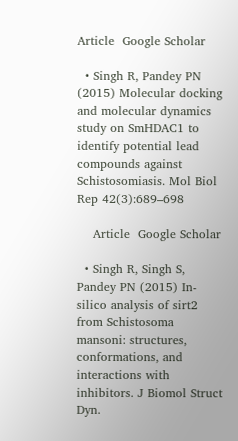Article  Google Scholar

  • Singh R, Pandey PN (2015) Molecular docking and molecular dynamics study on SmHDAC1 to identify potential lead compounds against Schistosomiasis. Mol Biol Rep 42(3):689–698

    Article  Google Scholar

  • Singh R, Singh S, Pandey PN (2015) In-silico analysis of sirt2 from Schistosoma mansoni: structures, conformations, and interactions with inhibitors. J Biomol Struct Dyn.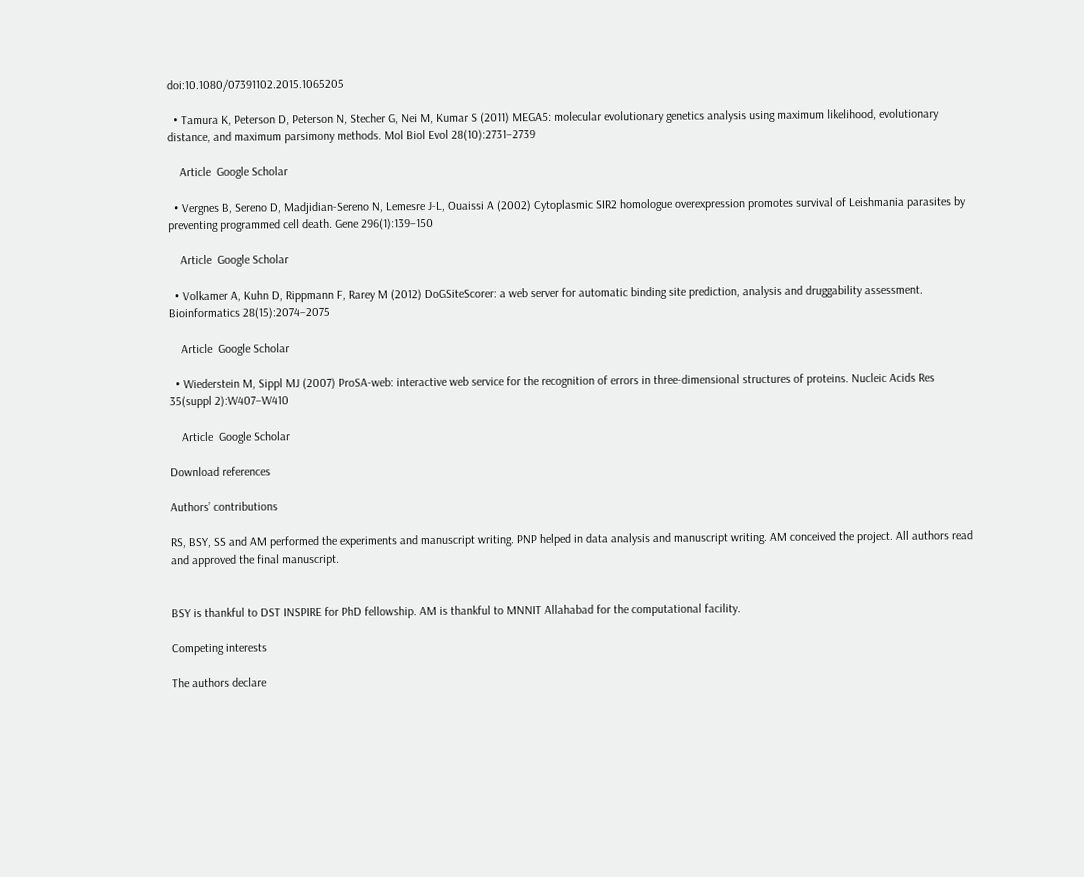doi:10.1080/07391102.2015.1065205

  • Tamura K, Peterson D, Peterson N, Stecher G, Nei M, Kumar S (2011) MEGA5: molecular evolutionary genetics analysis using maximum likelihood, evolutionary distance, and maximum parsimony methods. Mol Biol Evol 28(10):2731–2739

    Article  Google Scholar

  • Vergnes B, Sereno D, Madjidian-Sereno N, Lemesre J-L, Ouaissi A (2002) Cytoplasmic SIR2 homologue overexpression promotes survival of Leishmania parasites by preventing programmed cell death. Gene 296(1):139–150

    Article  Google Scholar

  • Volkamer A, Kuhn D, Rippmann F, Rarey M (2012) DoGSiteScorer: a web server for automatic binding site prediction, analysis and druggability assessment. Bioinformatics 28(15):2074–2075

    Article  Google Scholar

  • Wiederstein M, Sippl MJ (2007) ProSA-web: interactive web service for the recognition of errors in three-dimensional structures of proteins. Nucleic Acids Res 35(suppl 2):W407–W410

    Article  Google Scholar

Download references

Authors’ contributions

RS, BSY, SS and AM performed the experiments and manuscript writing. PNP helped in data analysis and manuscript writing. AM conceived the project. All authors read and approved the final manuscript.


BSY is thankful to DST INSPIRE for PhD fellowship. AM is thankful to MNNIT Allahabad for the computational facility.

Competing interests

The authors declare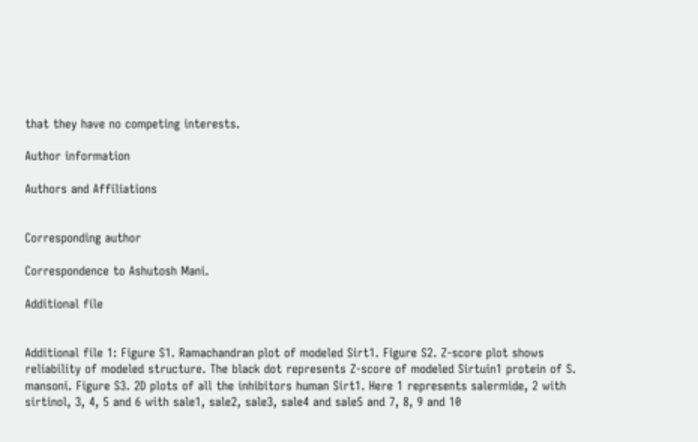that they have no competing interests.

Author information

Authors and Affiliations


Corresponding author

Correspondence to Ashutosh Mani.

Additional file


Additional file 1: Figure S1. Ramachandran plot of modeled Sirt1. Figure S2. Z-score plot shows reliability of modeled structure. The black dot represents Z-score of modeled Sirtuin1 protein of S. mansoni. Figure S3. 2D plots of all the inhibitors human Sirt1. Here 1 represents salermide, 2 with sirtinol, 3, 4, 5 and 6 with sale1, sale2, sale3, sale4 and sale5 and 7, 8, 9 and 10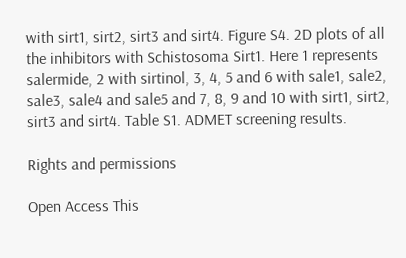with sirt1, sirt2, sirt3 and sirt4. Figure S4. 2D plots of all the inhibitors with Schistosoma Sirt1. Here 1 represents salermide, 2 with sirtinol, 3, 4, 5 and 6 with sale1, sale2, sale3, sale4 and sale5 and 7, 8, 9 and 10 with sirt1, sirt2, sirt3 and sirt4. Table S1. ADMET screening results.

Rights and permissions

Open Access This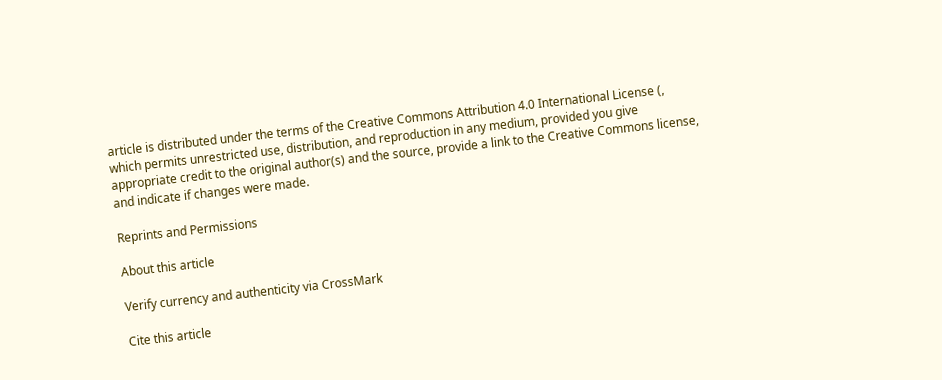article is distributed under the terms of the Creative Commons Attribution 4.0 International License (, which permits unrestricted use, distribution, and reproduction in any medium, provided you give appropriate credit to the original author(s) and the source, provide a link to the Creative Commons license, and indicate if changes were made.

Reprints and Permissions

About this article

Verify currency and authenticity via CrossMark

Cite this article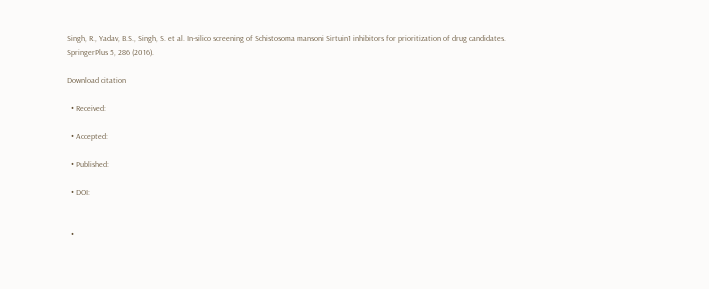Singh, R., Yadav, B.S., Singh, S. et al. In-silico screening of Schistosoma mansoni Sirtuin1 inhibitors for prioritization of drug candidates. SpringerPlus 5, 286 (2016).

Download citation

  • Received:

  • Accepted:

  • Published:

  • DOI:


  •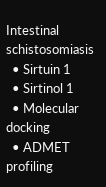Intestinal schistosomiasis
  • Sirtuin 1
  • Sirtinol 1
  • Molecular docking
  • ADMET profiling